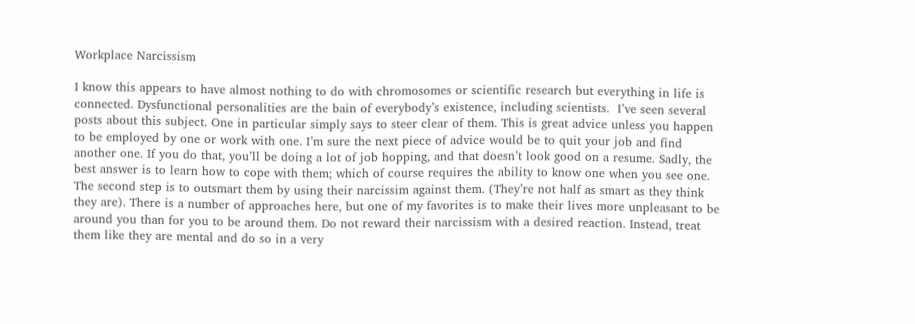Workplace Narcissism

I know this appears to have almost nothing to do with chromosomes or scientific research but everything in life is connected. Dysfunctional personalities are the bain of everybody’s existence, including scientists.  I’ve seen several posts about this subject. One in particular simply says to steer clear of them. This is great advice unless you happen to be employed by one or work with one. I’m sure the next piece of advice would be to quit your job and find another one. If you do that, you’ll be doing a lot of job hopping, and that doesn’t look good on a resume. Sadly, the best answer is to learn how to cope with them; which of course requires the ability to know one when you see one. The second step is to outsmart them by using their narcissim against them. (They’re not half as smart as they think they are). There is a number of approaches here, but one of my favorites is to make their lives more unpleasant to be around you than for you to be around them. Do not reward their narcissism with a desired reaction. Instead, treat them like they are mental and do so in a very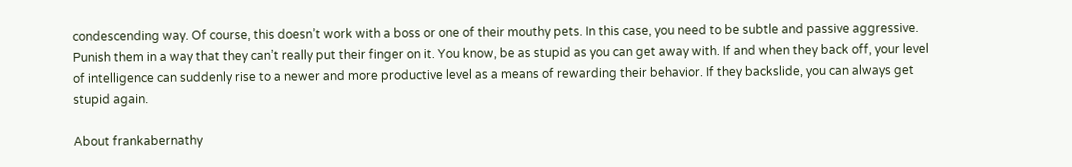condescending way. Of course, this doesn’t work with a boss or one of their mouthy pets. In this case, you need to be subtle and passive aggressive. Punish them in a way that they can’t really put their finger on it. You know, be as stupid as you can get away with. If and when they back off, your level of intelligence can suddenly rise to a newer and more productive level as a means of rewarding their behavior. If they backslide, you can always get stupid again.

About frankabernathy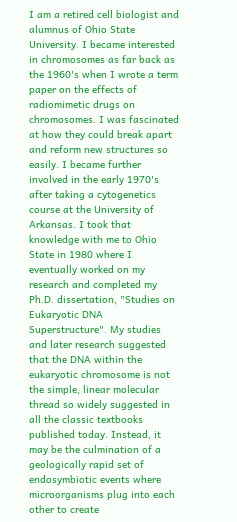I am a retired cell biologist and alumnus of Ohio State University. I became interested in chromosomes as far back as the 1960's when I wrote a term paper on the effects of radiomimetic drugs on chromosomes. I was fascinated at how they could break apart and reform new structures so easily. I became further involved in the early 1970's after taking a cytogenetics course at the University of Arkansas. I took that knowledge with me to Ohio State in 1980 where I eventually worked on my research and completed my Ph.D. dissertation, "Studies on Eukaryotic DNA Superstructure". My studies and later research suggested that the DNA within the eukaryotic chromosome is not the simple, linear molecular thread so widely suggested in all the classic textbooks published today. Instead, it may be the culmination of a geologically rapid set of endosymbiotic events where microorganisms plug into each other to create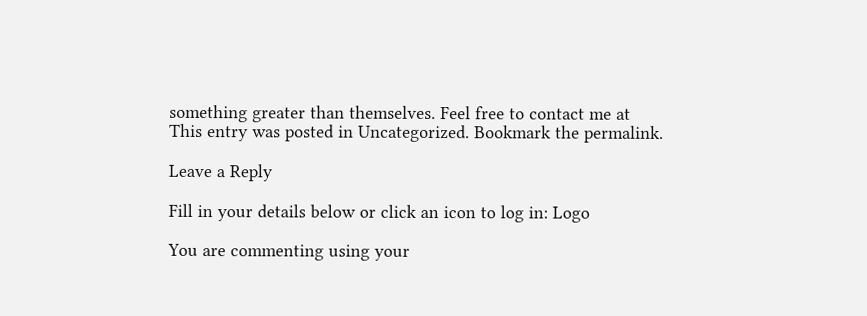something greater than themselves. Feel free to contact me at
This entry was posted in Uncategorized. Bookmark the permalink.

Leave a Reply

Fill in your details below or click an icon to log in: Logo

You are commenting using your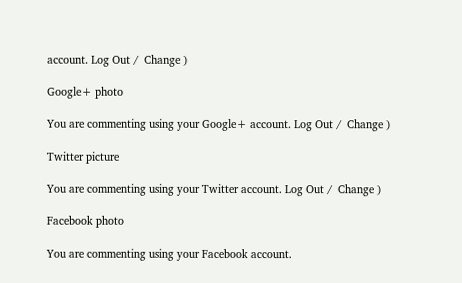account. Log Out /  Change )

Google+ photo

You are commenting using your Google+ account. Log Out /  Change )

Twitter picture

You are commenting using your Twitter account. Log Out /  Change )

Facebook photo

You are commenting using your Facebook account.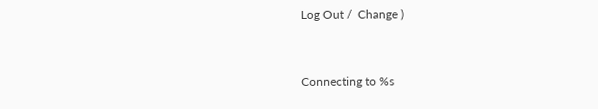Log Out /  Change )


Connecting to %s